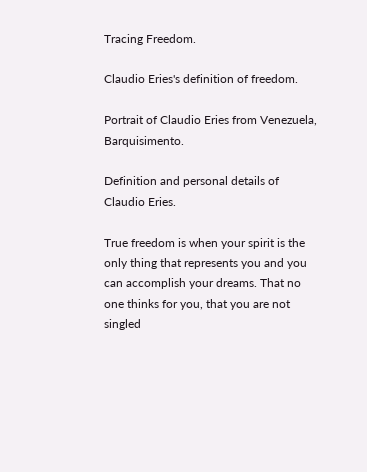Tracing Freedom.

Claudio Eries's definition of freedom.

Portrait of Claudio Eries from Venezuela, Barquisimento.

Definition and personal details of Claudio Eries.

True freedom is when your spirit is the only thing that represents you and you can accomplish your dreams. That no one thinks for you, that you are not singled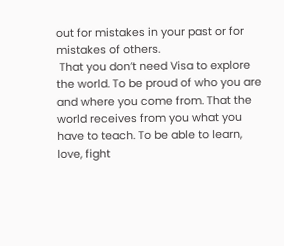out for mistakes in your past or for mistakes of others.
 That you don’t need Visa to explore the world. To be proud of who you are and where you come from. That the world receives from you what you have to teach. To be able to learn, love, fight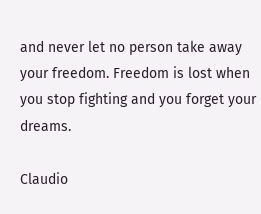and never let no person take away your freedom. Freedom is lost when you stop fighting and you forget your dreams.

Claudio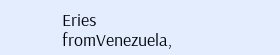Eries
fromVenezuela,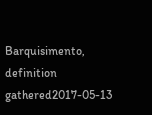Barquisimento, definition gathered2017-05-13